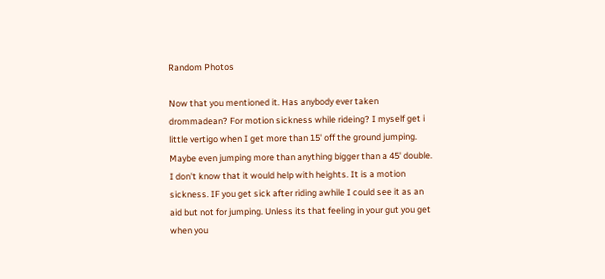Random Photos

Now that you mentioned it. Has anybody ever taken drommadean? For motion sickness while rideing? I myself get i little vertigo when I get more than 15' off the ground jumping. Maybe even jumping more than anything bigger than a 45' double.
I don't know that it would help with heights. It is a motion sickness. IF you get sick after riding awhile I could see it as an aid but not for jumping. Unless its that feeling in your gut you get when you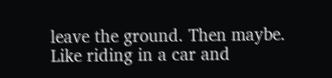leave the ground. Then maybe. Like riding in a car and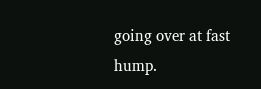going over at fast hump.